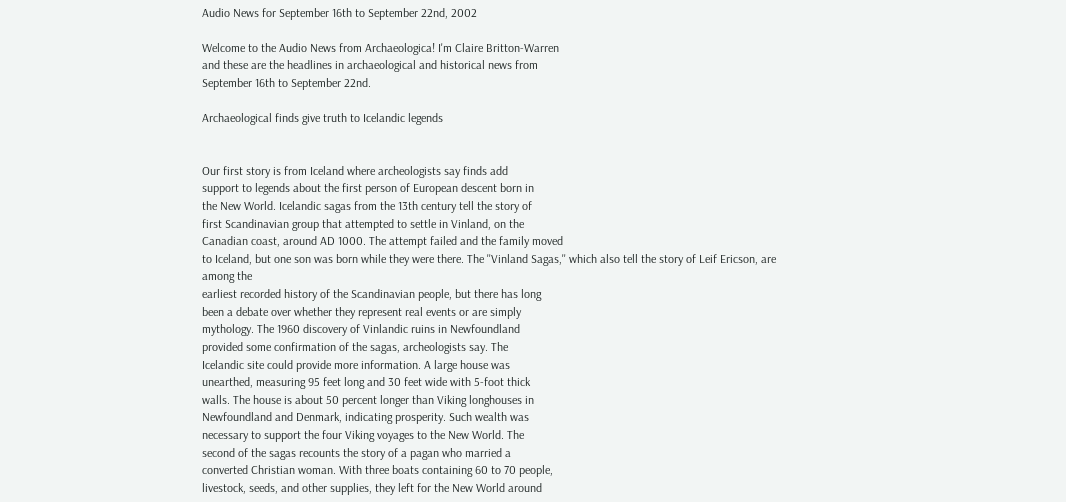Audio News for September 16th to September 22nd, 2002

Welcome to the Audio News from Archaeologica! I'm Claire Britton-Warren
and these are the headlines in archaeological and historical news from
September 16th to September 22nd.

Archaeological finds give truth to Icelandic legends


Our first story is from Iceland where archeologists say finds add
support to legends about the first person of European descent born in
the New World. Icelandic sagas from the 13th century tell the story of
first Scandinavian group that attempted to settle in Vinland, on the
Canadian coast, around AD 1000. The attempt failed and the family moved
to Iceland, but one son was born while they were there. The ''Vinland Sagas,'' which also tell the story of Leif Ericson, are among the
earliest recorded history of the Scandinavian people, but there has long
been a debate over whether they represent real events or are simply
mythology. The 1960 discovery of Vinlandic ruins in Newfoundland
provided some confirmation of the sagas, archeologists say. The
Icelandic site could provide more information. A large house was
unearthed, measuring 95 feet long and 30 feet wide with 5-foot thick
walls. The house is about 50 percent longer than Viking longhouses in
Newfoundland and Denmark, indicating prosperity. Such wealth was
necessary to support the four Viking voyages to the New World. The
second of the sagas recounts the story of a pagan who married a
converted Christian woman. With three boats containing 60 to 70 people,
livestock, seeds, and other supplies, they left for the New World around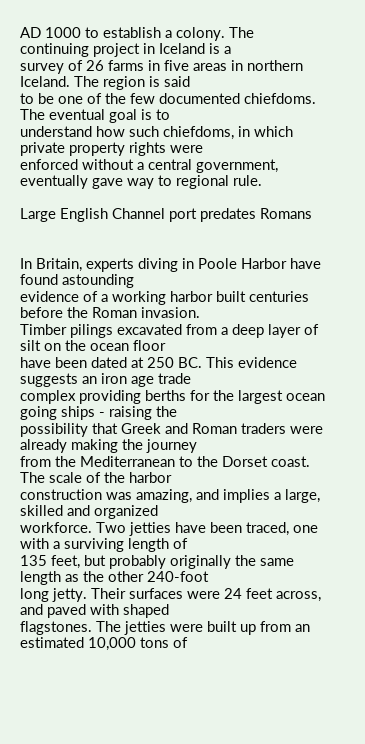AD 1000 to establish a colony. The continuing project in Iceland is a
survey of 26 farms in five areas in northern Iceland. The region is said
to be one of the few documented chiefdoms. The eventual goal is to
understand how such chiefdoms, in which private property rights were
enforced without a central government, eventually gave way to regional rule.

Large English Channel port predates Romans


In Britain, experts diving in Poole Harbor have found astounding
evidence of a working harbor built centuries before the Roman invasion.
Timber pilings excavated from a deep layer of silt on the ocean floor
have been dated at 250 BC. This evidence suggests an iron age trade
complex providing berths for the largest ocean going ships - raising the
possibility that Greek and Roman traders were already making the journey
from the Mediterranean to the Dorset coast. The scale of the harbor
construction was amazing, and implies a large, skilled and organized
workforce. Two jetties have been traced, one with a surviving length of
135 feet, but probably originally the same length as the other 240-foot
long jetty. Their surfaces were 24 feet across, and paved with shaped
flagstones. The jetties were built up from an estimated 10,000 tons of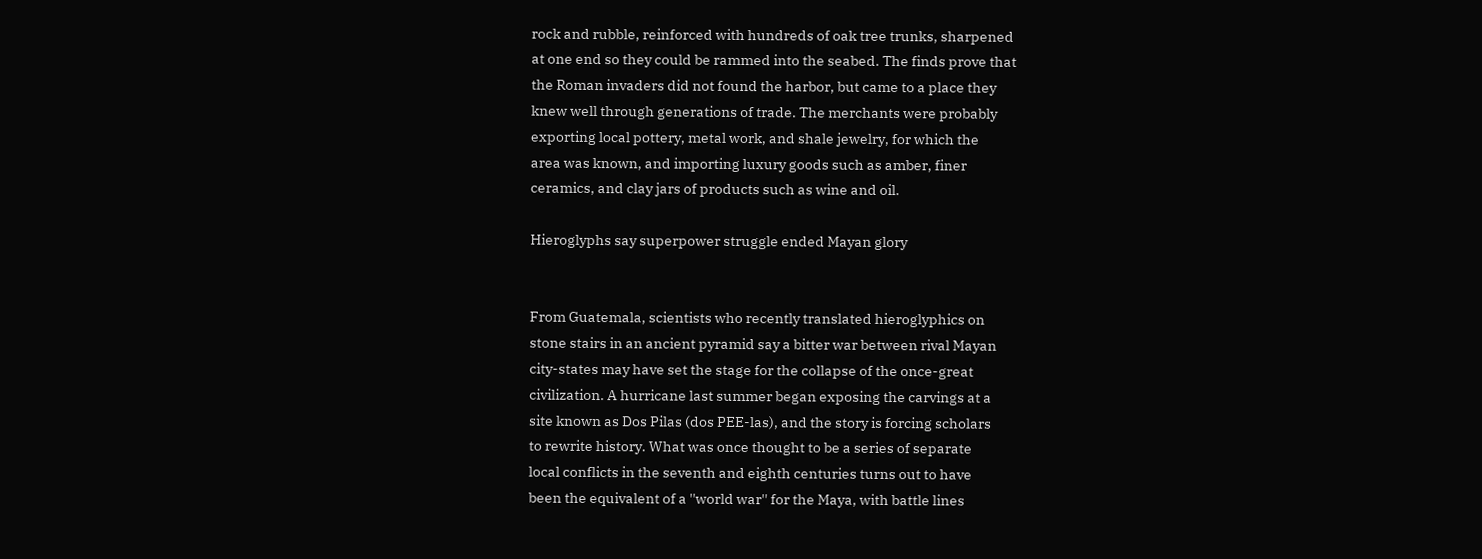rock and rubble, reinforced with hundreds of oak tree trunks, sharpened
at one end so they could be rammed into the seabed. The finds prove that
the Roman invaders did not found the harbor, but came to a place they
knew well through generations of trade. The merchants were probably
exporting local pottery, metal work, and shale jewelry, for which the
area was known, and importing luxury goods such as amber, finer
ceramics, and clay jars of products such as wine and oil.

Hieroglyphs say superpower struggle ended Mayan glory


From Guatemala, scientists who recently translated hieroglyphics on
stone stairs in an ancient pyramid say a bitter war between rival Mayan
city-states may have set the stage for the collapse of the once-great
civilization. A hurricane last summer began exposing the carvings at a
site known as Dos Pilas (dos PEE-las), and the story is forcing scholars
to rewrite history. What was once thought to be a series of separate
local conflicts in the seventh and eighth centuries turns out to have
been the equivalent of a ''world war'' for the Maya, with battle lines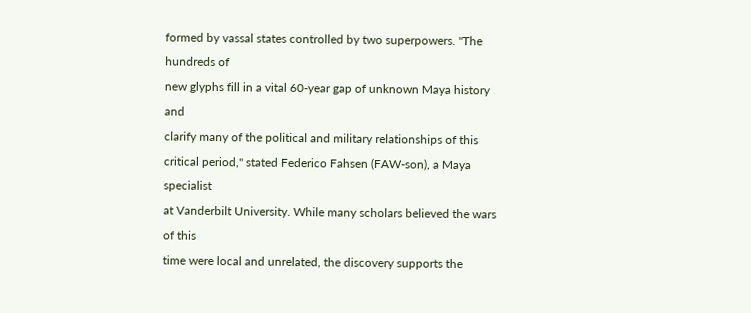formed by vassal states controlled by two superpowers. ''The hundreds of
new glyphs fill in a vital 60-year gap of unknown Maya history and
clarify many of the political and military relationships of this
critical period,'' stated Federico Fahsen (FAW-son), a Maya specialist
at Vanderbilt University. While many scholars believed the wars of this
time were local and unrelated, the discovery supports the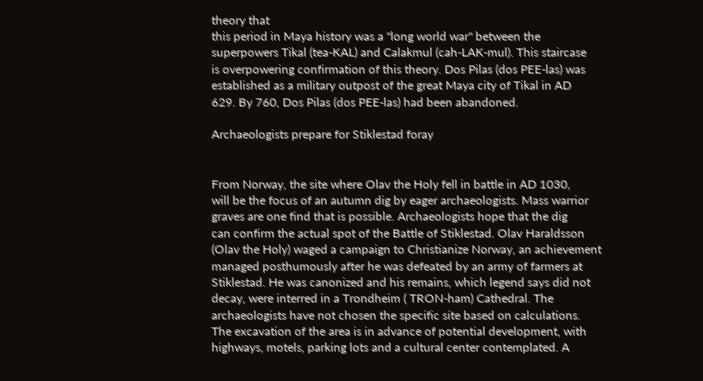theory that
this period in Maya history was a ''long world war'' between the
superpowers Tikal (tea-KAL) and Calakmul (cah-LAK-mul). This staircase
is overpowering confirmation of this theory. Dos Pilas (dos PEE-las) was
established as a military outpost of the great Maya city of Tikal in AD
629. By 760, Dos Pilas (dos PEE-las) had been abandoned.

Archaeologists prepare for Stiklestad foray


From Norway, the site where Olav the Holy fell in battle in AD 1030,
will be the focus of an autumn dig by eager archaeologists. Mass warrior
graves are one find that is possible. Archaeologists hope that the dig
can confirm the actual spot of the Battle of Stiklestad. Olav Haraldsson
(Olav the Holy) waged a campaign to Christianize Norway, an achievement
managed posthumously after he was defeated by an army of farmers at
Stiklestad. He was canonized and his remains, which legend says did not
decay, were interred in a Trondheim ( TRON-ham) Cathedral. The
archaeologists have not chosen the specific site based on calculations.
The excavation of the area is in advance of potential development, with
highways, motels, parking lots and a cultural center contemplated. A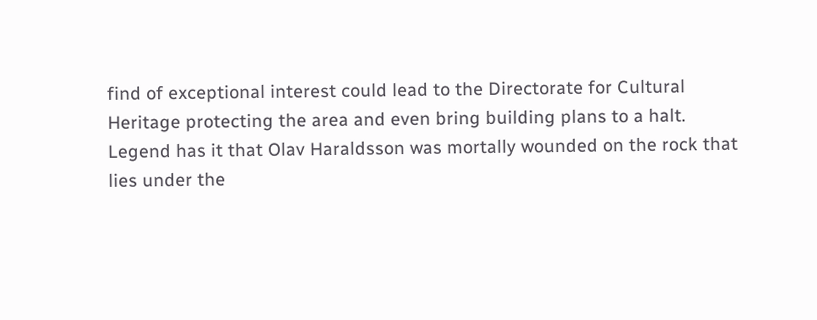find of exceptional interest could lead to the Directorate for Cultural
Heritage protecting the area and even bring building plans to a halt.
Legend has it that Olav Haraldsson was mortally wounded on the rock that
lies under the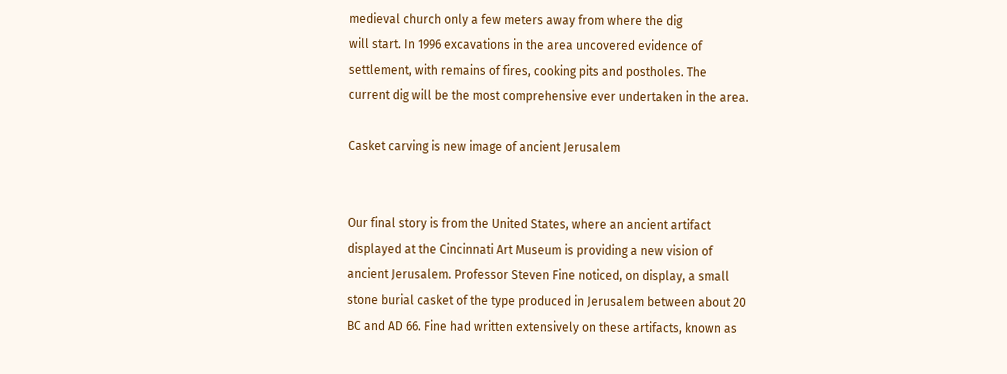medieval church only a few meters away from where the dig
will start. In 1996 excavations in the area uncovered evidence of
settlement, with remains of fires, cooking pits and postholes. The
current dig will be the most comprehensive ever undertaken in the area.

Casket carving is new image of ancient Jerusalem


Our final story is from the United States, where an ancient artifact
displayed at the Cincinnati Art Museum is providing a new vision of
ancient Jerusalem. Professor Steven Fine noticed, on display, a small
stone burial casket of the type produced in Jerusalem between about 20
BC and AD 66. Fine had written extensively on these artifacts, known as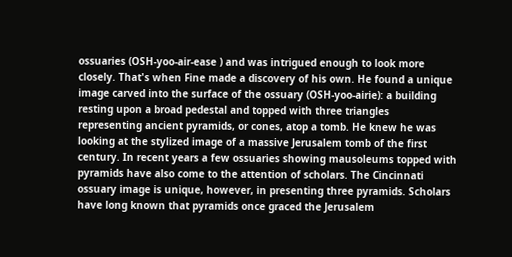ossuaries (OSH-yoo-air-ease ) and was intrigued enough to look more
closely. That's when Fine made a discovery of his own. He found a unique
image carved into the surface of the ossuary (OSH-yoo-airie): a building
resting upon a broad pedestal and topped with three triangles
representing ancient pyramids, or cones, atop a tomb. He knew he was
looking at the stylized image of a massive Jerusalem tomb of the first
century. In recent years a few ossuaries showing mausoleums topped with
pyramids have also come to the attention of scholars. The Cincinnati
ossuary image is unique, however, in presenting three pyramids. Scholars
have long known that pyramids once graced the Jerusalem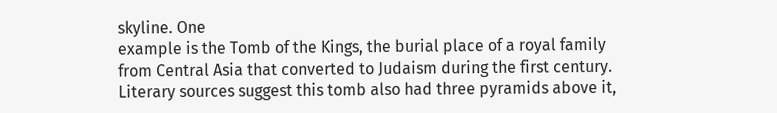skyline. One
example is the Tomb of the Kings, the burial place of a royal family
from Central Asia that converted to Judaism during the first century.
Literary sources suggest this tomb also had three pyramids above it,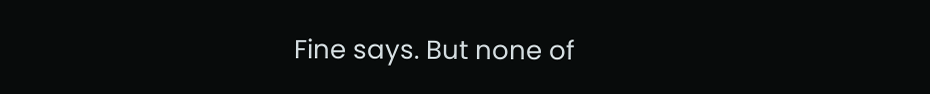Fine says. But none of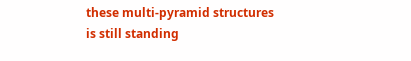these multi-pyramid structures is still standing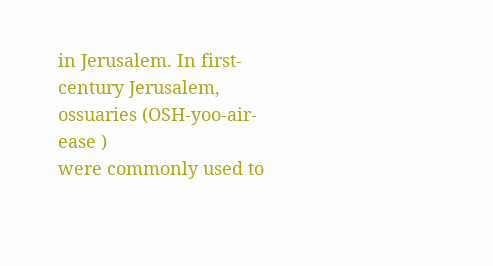in Jerusalem. In first-century Jerusalem, ossuaries (OSH-yoo-air-ease )
were commonly used to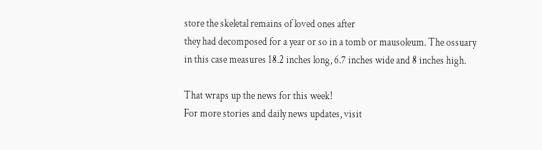store the skeletal remains of loved ones after
they had decomposed for a year or so in a tomb or mausoleum. The ossuary
in this case measures 18.2 inches long, 6.7 inches wide and 8 inches high.

That wraps up the news for this week!
For more stories and daily news updates, visit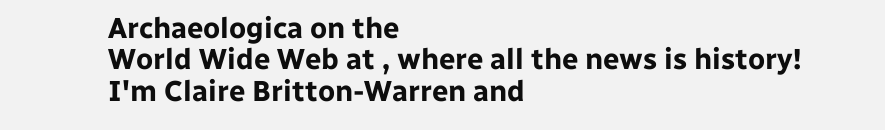Archaeologica on the
World Wide Web at , where all the news is history!
I'm Claire Britton-Warren and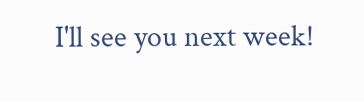I'll see you next week!